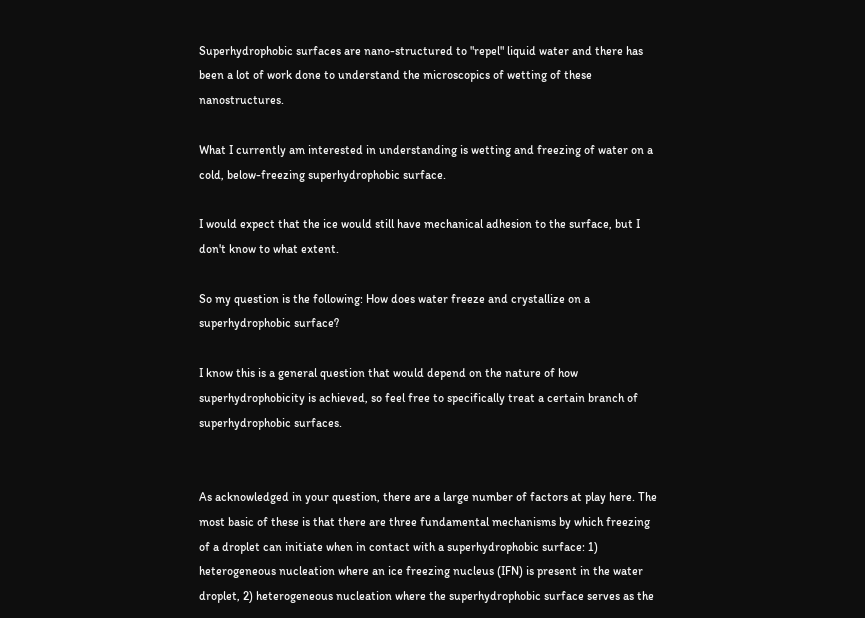Superhydrophobic surfaces are nano-structured to "repel" liquid water and there has been a lot of work done to understand the microscopics of wetting of these nanostructures.

What I currently am interested in understanding is wetting and freezing of water on a cold, below-freezing superhydrophobic surface.

I would expect that the ice would still have mechanical adhesion to the surface, but I don't know to what extent.

So my question is the following: How does water freeze and crystallize on a superhydrophobic surface?

I know this is a general question that would depend on the nature of how superhydrophobicity is achieved, so feel free to specifically treat a certain branch of superhydrophobic surfaces.


As acknowledged in your question, there are a large number of factors at play here. The most basic of these is that there are three fundamental mechanisms by which freezing of a droplet can initiate when in contact with a superhydrophobic surface: 1) heterogeneous nucleation where an ice freezing nucleus (IFN) is present in the water droplet, 2) heterogeneous nucleation where the superhydrophobic surface serves as the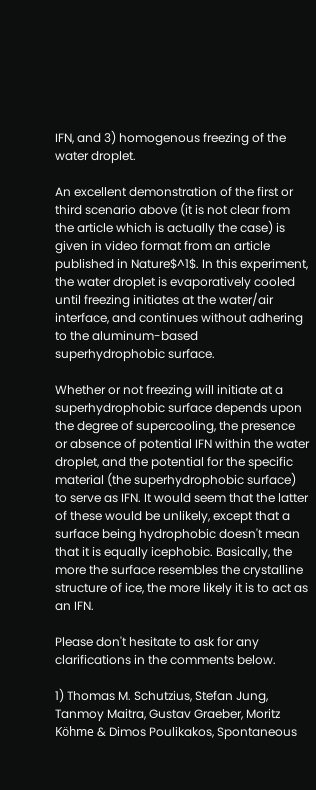IFN, and 3) homogenous freezing of the water droplet.

An excellent demonstration of the first or third scenario above (it is not clear from the article which is actually the case) is given in video format from an article published in Nature$^1$. In this experiment, the water droplet is evaporatively cooled until freezing initiates at the water/air interface, and continues without adhering to the aluminum-based superhydrophobic surface.

Whether or not freezing will initiate at a superhydrophobic surface depends upon the degree of supercooling, the presence or absence of potential IFN within the water droplet, and the potential for the specific material (the superhydrophobic surface) to serve as IFN. It would seem that the latter of these would be unlikely, except that a surface being hydrophobic doesn't mean that it is equally icephobic. Basically, the more the surface resembles the crystalline structure of ice, the more likely it is to act as an IFN.

Please don't hesitate to ask for any clarifications in the comments below.

1) Thomas M. Schutzius, Stefan Jung, Tanmoy Maitra, Gustav Graeber, Moritz Köhme & Dimos Poulikakos, Spontaneous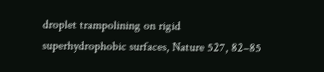droplet trampolining on rigid superhydrophobic surfaces, Nature 527, 82–85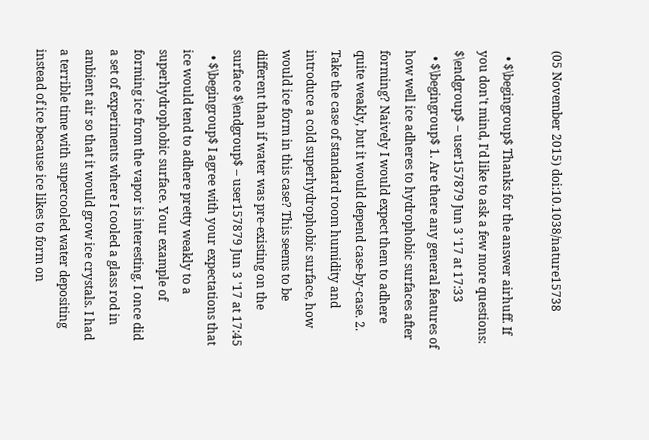(05 November 2015) doi:10.1038/nature15738

  • $\begingroup$ Thanks for the answer airhuff. If you don't mind, I'd like to ask a few more questions: $\endgroup$ – user157879 Jun 3 '17 at 17:33
  • $\begingroup$ 1. Are there any general features of how well ice adheres to hydrophobic surfaces after forming? Naively I would expect them to adhere quite weakly, but it would depend case-by-case. 2. Take the case of standard room humidity and introduce a cold superhydrophobic surface, how would ice form in this case? This seems to be different than if water was pre-existing on the surface $\endgroup$ – user157879 Jun 3 '17 at 17:45
  • $\begingroup$ I agree with your expectations that ice would tend to adhere pretty weakly to a superhydrophobic surface. Your example of forming ice from the vapor is interesting. I once did a set of experiments where I cooled a glass rod in ambient air so that it would grow ice crystals. I had a terrible time with supercooled water depositing instead of ice because ice likes to form on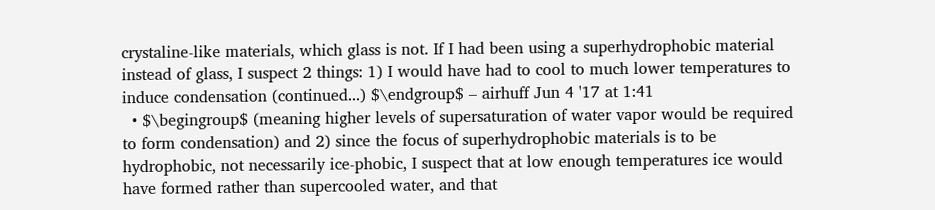crystaline-like materials, which glass is not. If I had been using a superhydrophobic material instead of glass, I suspect 2 things: 1) I would have had to cool to much lower temperatures to induce condensation (continued...) $\endgroup$ – airhuff Jun 4 '17 at 1:41
  • $\begingroup$ (meaning higher levels of supersaturation of water vapor would be required to form condensation) and 2) since the focus of superhydrophobic materials is to be hydrophobic, not necessarily ice-phobic, I suspect that at low enough temperatures ice would have formed rather than supercooled water, and that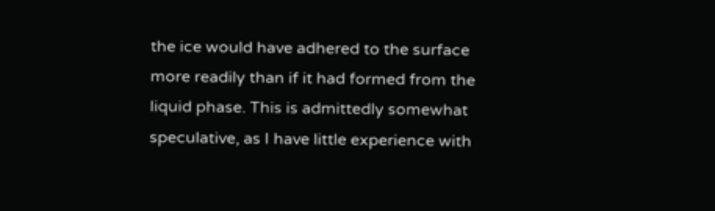the ice would have adhered to the surface more readily than if it had formed from the liquid phase. This is admittedly somewhat speculative, as I have little experience with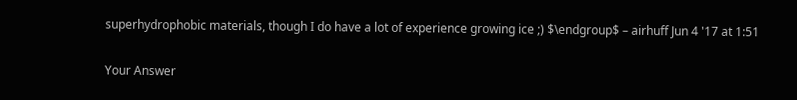superhydrophobic materials, though I do have a lot of experience growing ice ;) $\endgroup$ – airhuff Jun 4 '17 at 1:51

Your Answer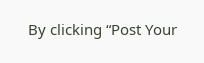By clicking “Post Your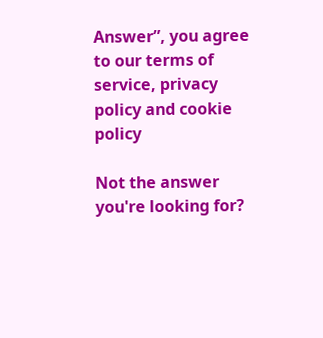Answer”, you agree to our terms of service, privacy policy and cookie policy

Not the answer you're looking for?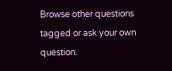Browse other questions tagged or ask your own question.